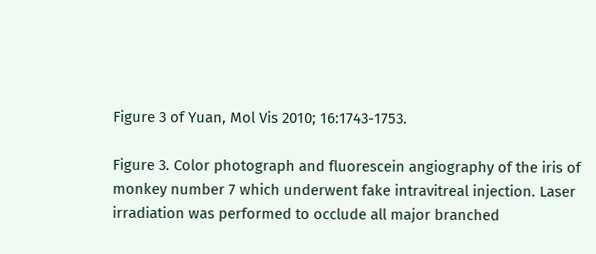Figure 3 of Yuan, Mol Vis 2010; 16:1743-1753.

Figure 3. Color photograph and fluorescein angiography of the iris of monkey number 7 which underwent fake intravitreal injection. Laser irradiation was performed to occlude all major branched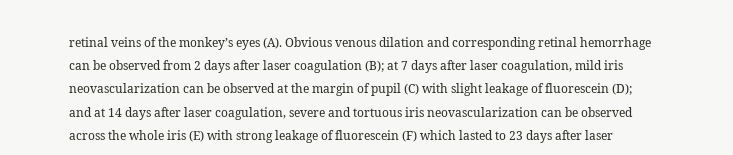retinal veins of the monkey’s eyes (A). Obvious venous dilation and corresponding retinal hemorrhage can be observed from 2 days after laser coagulation (B); at 7 days after laser coagulation, mild iris neovascularization can be observed at the margin of pupil (C) with slight leakage of fluorescein (D); and at 14 days after laser coagulation, severe and tortuous iris neovascularization can be observed across the whole iris (E) with strong leakage of fluorescein (F) which lasted to 23 days after laser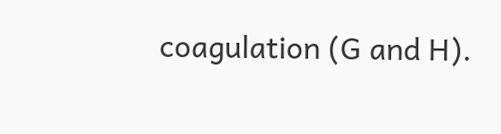coagulation (G and H).